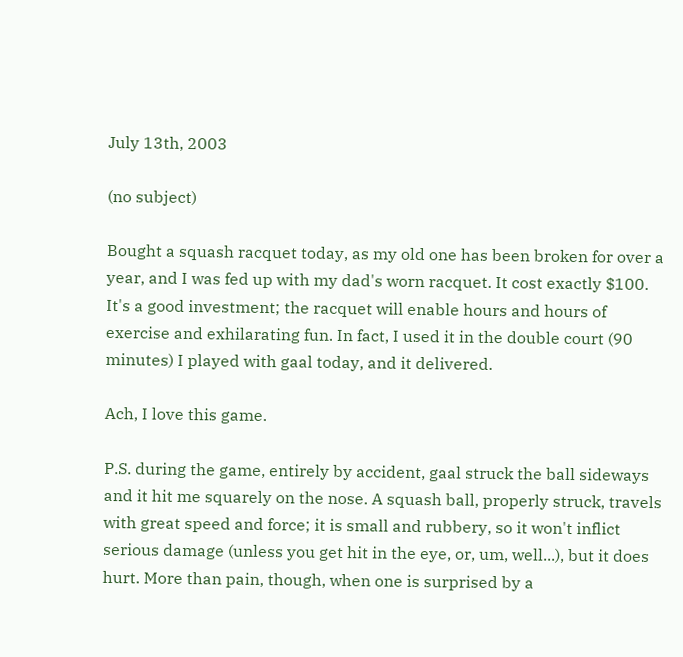July 13th, 2003

(no subject)

Bought a squash racquet today, as my old one has been broken for over a year, and I was fed up with my dad's worn racquet. It cost exactly $100. It's a good investment; the racquet will enable hours and hours of exercise and exhilarating fun. In fact, I used it in the double court (90 minutes) I played with gaal today, and it delivered.

Ach, I love this game.

P.S. during the game, entirely by accident, gaal struck the ball sideways and it hit me squarely on the nose. A squash ball, properly struck, travels with great speed and force; it is small and rubbery, so it won't inflict serious damage (unless you get hit in the eye, or, um, well...), but it does hurt. More than pain, though, when one is surprised by a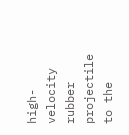high-velocity rubber projectile to the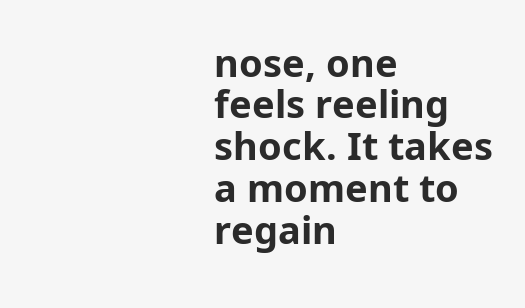nose, one feels reeling shock. It takes a moment to regain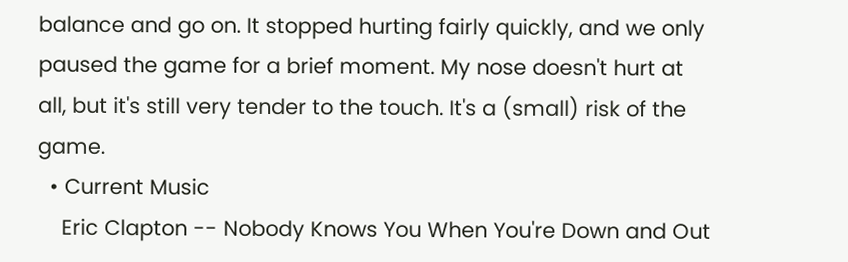balance and go on. It stopped hurting fairly quickly, and we only paused the game for a brief moment. My nose doesn't hurt at all, but it's still very tender to the touch. It's a (small) risk of the game.
  • Current Music
    Eric Clapton -- Nobody Knows You When You're Down and Out